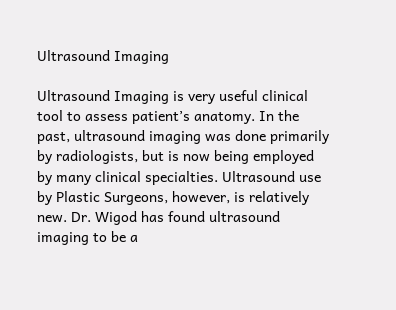Ultrasound Imaging

Ultrasound Imaging is very useful clinical tool to assess patient’s anatomy. In the past, ultrasound imaging was done primarily by radiologists, but is now being employed by many clinical specialties. Ultrasound use by Plastic Surgeons, however, is relatively new. Dr. Wigod has found ultrasound imaging to be a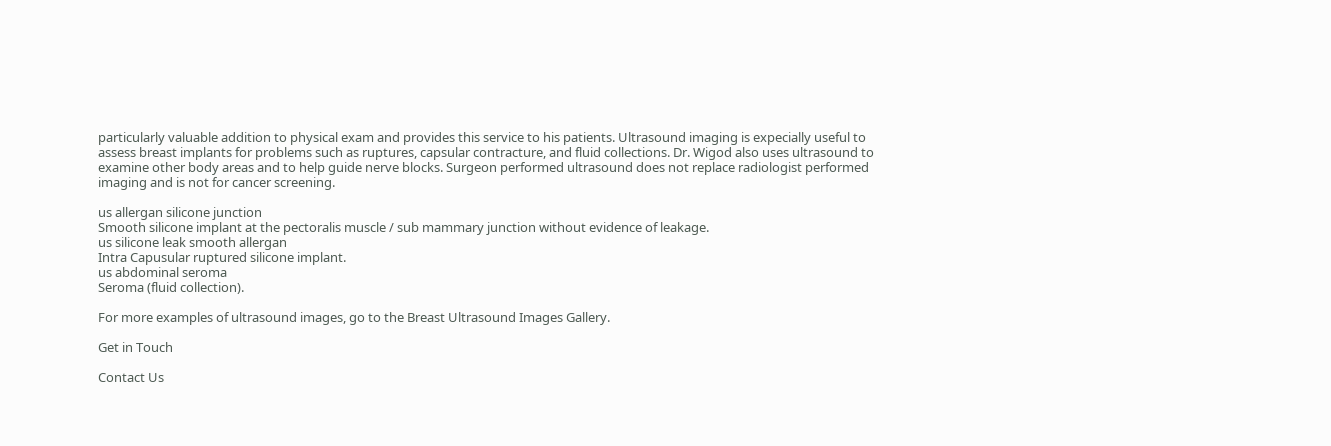particularly valuable addition to physical exam and provides this service to his patients. Ultrasound imaging is expecially useful to assess breast implants for problems such as ruptures, capsular contracture, and fluid collections. Dr. Wigod also uses ultrasound to examine other body areas and to help guide nerve blocks. Surgeon performed ultrasound does not replace radiologist performed imaging and is not for cancer screening.

us allergan silicone junction
Smooth silicone implant at the pectoralis muscle / sub mammary junction without evidence of leakage.
us silicone leak smooth allergan
Intra Capusular ruptured silicone implant.
us abdominal seroma
Seroma (fluid collection).

For more examples of ultrasound images, go to the Breast Ultrasound Images Gallery.

Get in Touch

Contact Us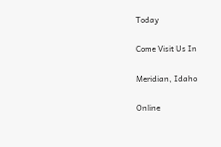Today

Come Visit Us In

Meridian, Idaho

Online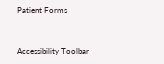Patient Forms


Accessibility Toolbar